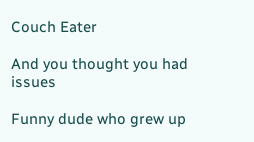Couch Eater

And you thought you had issues

Funny dude who grew up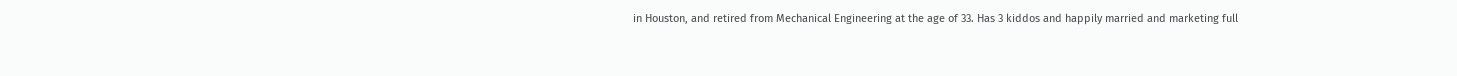in Houston, and retired from Mechanical Engineering at the age of 33. Has 3 kiddos and happily married and marketing full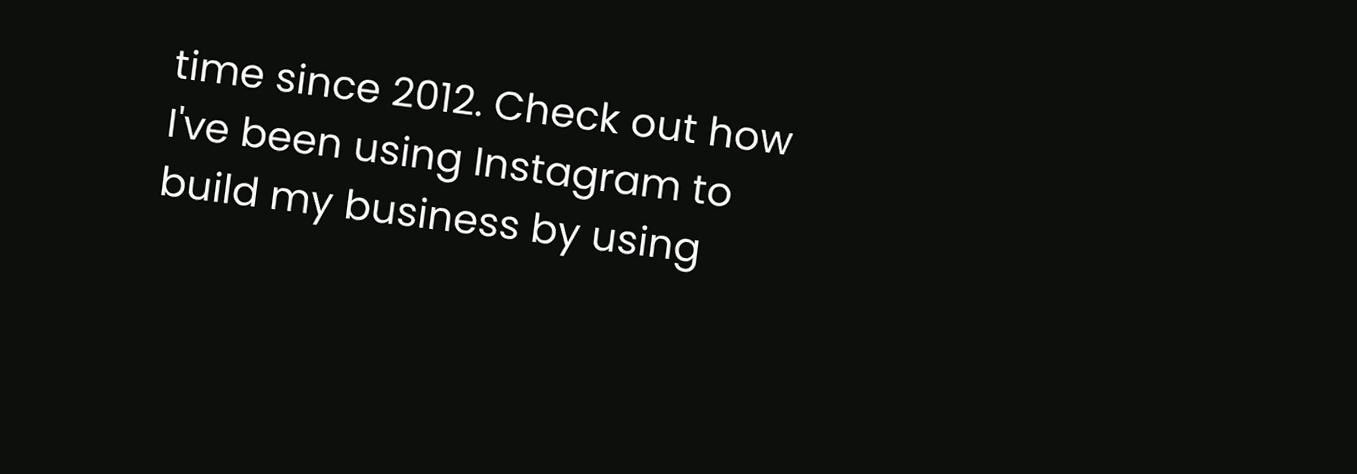time since 2012. Check out how I've been using Instagram to build my business by using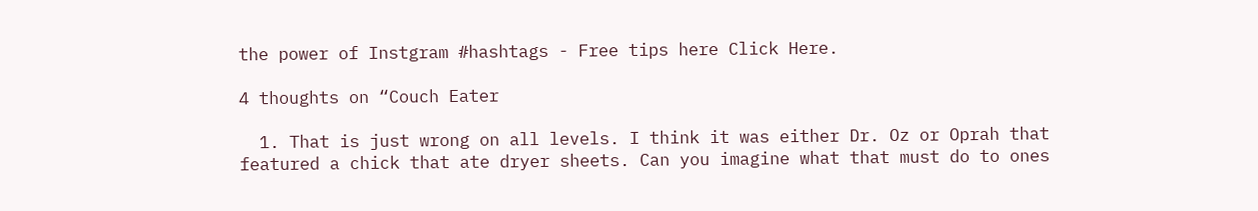the power of Instgram #hashtags - Free tips here Click Here.

4 thoughts on “Couch Eater

  1. That is just wrong on all levels. I think it was either Dr. Oz or Oprah that featured a chick that ate dryer sheets. Can you imagine what that must do to ones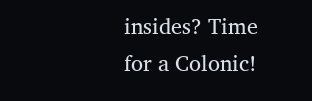insides? Time for a Colonic!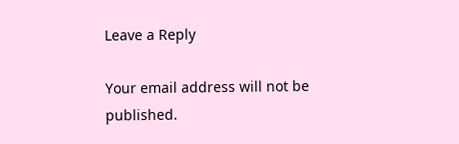Leave a Reply

Your email address will not be published.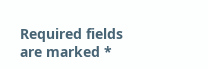Required fields are marked *